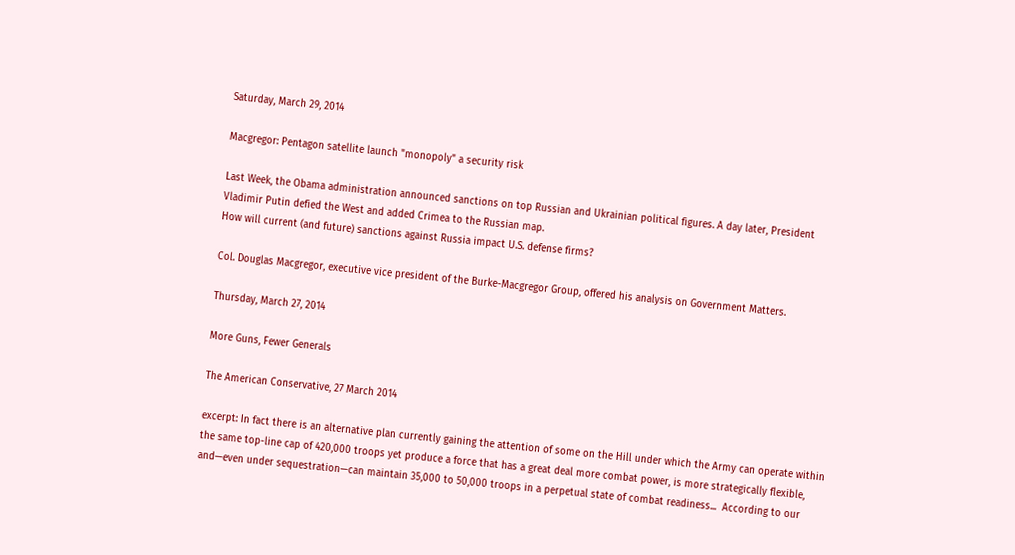Saturday, March 29, 2014

Macgregor: Pentagon satellite launch "monopoly" a security risk

Last Week, the Obama administration announced sanctions on top Russian and Ukrainian political figures. A day later, President Vladimir Putin defied the West and added Crimea to the Russian map.
How will current (and future) sanctions against Russia impact U.S. defense firms?

Col. Douglas Macgregor, executive vice president of the Burke-Macgregor Group, offered his analysis on Government Matters.

Thursday, March 27, 2014

More Guns, Fewer Generals

The American Conservative, 27 March 2014

excerpt: In fact there is an alternative plan currently gaining the attention of some on the Hill under which the Army can operate within the same top-line cap of 420,000 troops yet produce a force that has a great deal more combat power, is more strategically flexible, and—even under sequestration—can maintain 35,000 to 50,000 troops in a perpetual state of combat readiness...  According to our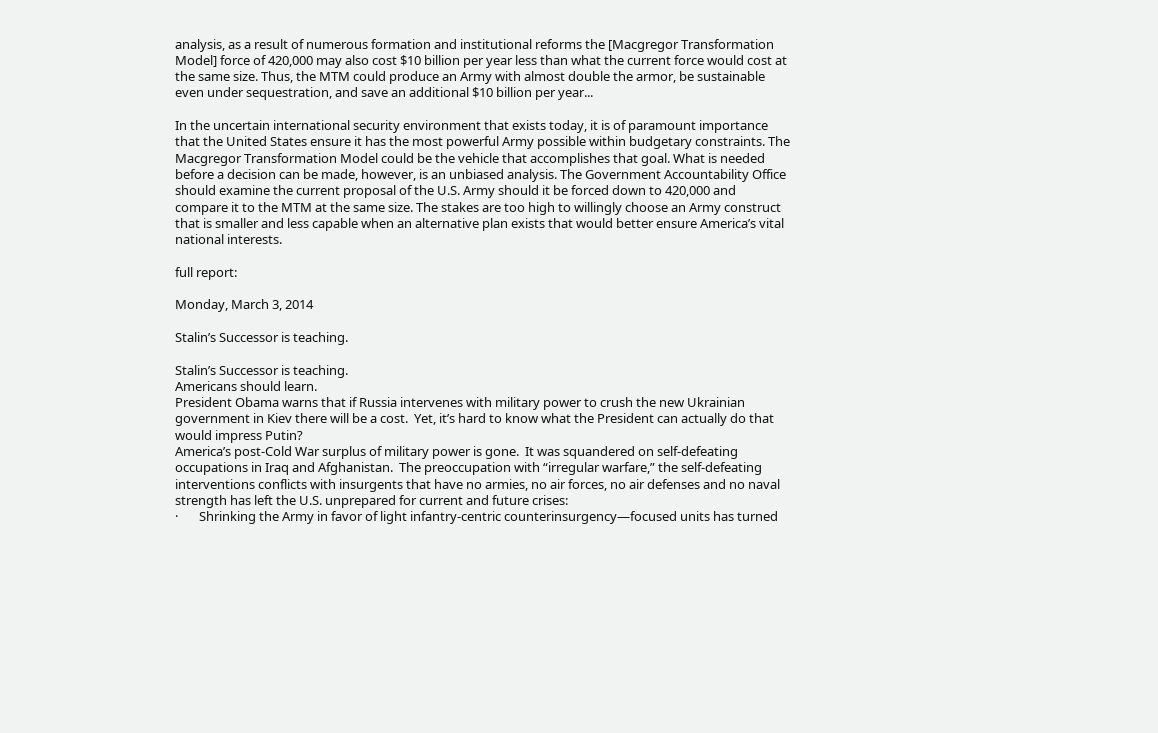analysis, as a result of numerous formation and institutional reforms the [Macgregor Transformation Model] force of 420,000 may also cost $10 billion per year less than what the current force would cost at the same size. Thus, the MTM could produce an Army with almost double the armor, be sustainable even under sequestration, and save an additional $10 billion per year...

In the uncertain international security environment that exists today, it is of paramount importance that the United States ensure it has the most powerful Army possible within budgetary constraints. The Macgregor Transformation Model could be the vehicle that accomplishes that goal. What is needed before a decision can be made, however, is an unbiased analysis. The Government Accountability Office should examine the current proposal of the U.S. Army should it be forced down to 420,000 and compare it to the MTM at the same size. The stakes are too high to willingly choose an Army construct that is smaller and less capable when an alternative plan exists that would better ensure America’s vital national interests.

full report:

Monday, March 3, 2014

Stalin’s Successor is teaching.

Stalin’s Successor is teaching.
Americans should learn.
President Obama warns that if Russia intervenes with military power to crush the new Ukrainian government in Kiev there will be a cost.  Yet, it’s hard to know what the President can actually do that would impress Putin?
America’s post-Cold War surplus of military power is gone.  It was squandered on self-defeating occupations in Iraq and Afghanistan.  The preoccupation with “irregular warfare,” the self-defeating interventions conflicts with insurgents that have no armies, no air forces, no air defenses and no naval strength has left the U.S. unprepared for current and future crises:
·       Shrinking the Army in favor of light infantry-centric counterinsurgency—focused units has turned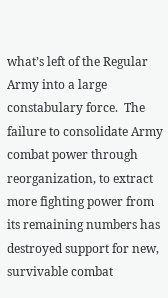what’s left of the Regular Army into a large constabulary force.  The failure to consolidate Army combat power through reorganization, to extract more fighting power from its remaining numbers has destroyed support for new, survivable combat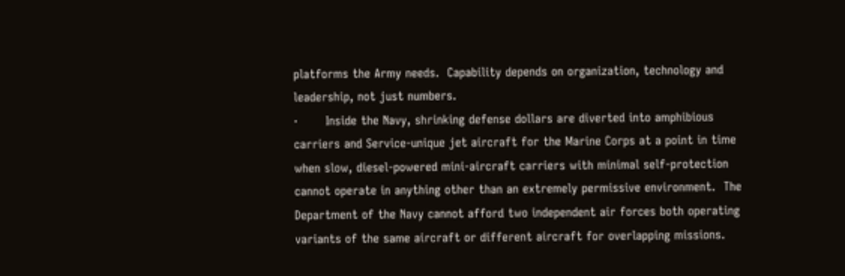platforms the Army needs.  Capability depends on organization, technology and leadership, not just numbers.
·       Inside the Navy, shrinking defense dollars are diverted into amphibious carriers and Service-unique jet aircraft for the Marine Corps at a point in time when slow, diesel-powered mini-aircraft carriers with minimal self-protection cannot operate in anything other than an extremely permissive environment.  The Department of the Navy cannot afford two independent air forces both operating variants of the same aircraft or different aircraft for overlapping missions.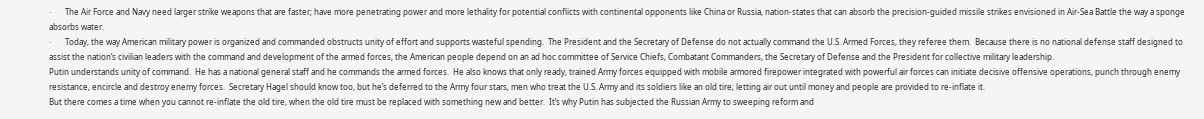·       The Air Force and Navy need larger strike weapons that are faster; have more penetrating power and more lethality for potential conflicts with continental opponents like China or Russia, nation-states that can absorb the precision-guided missile strikes envisioned in Air-Sea Battle the way a sponge absorbs water.
·       Today, the way American military power is organized and commanded obstructs unity of effort and supports wasteful spending.  The President and the Secretary of Defense do not actually command the U.S. Armed Forces, they referee them.  Because there is no national defense staff designed to assist the nation’s civilian leaders with the command and development of the armed forces, the American people depend on an ad hoc committee of Service Chiefs, Combatant Commanders, the Secretary of Defense and the President for collective military leadership.
Putin understands unity of command.  He has a national general staff and he commands the armed forces.  He also knows that only ready, trained Army forces equipped with mobile armored firepower integrated with powerful air forces can initiate decisive offensive operations, punch through enemy resistance, encircle and destroy enemy forces.  Secretary Hagel should know too, but he’s deferred to the Army four stars, men who treat the U.S. Army and its soldiers like an old tire; letting air out until money and people are provided to re-inflate it.
But there comes a time when you cannot re-inflate the old tire, when the old tire must be replaced with something new and better.  It’s why Putin has subjected the Russian Army to sweeping reform and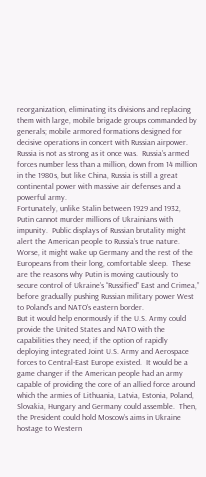reorganization, eliminating its divisions and replacing them with large, mobile brigade groups commanded by generals; mobile armored formations designed for decisive operations in concert with Russian airpower.
Russia is not as strong as it once was.  Russia’s armed forces number less than a million, down from 14 million in the 1980s, but like China, Russia is still a great continental power with massive air defenses and a powerful army.
Fortunately, unlike Stalin between 1929 and 1932, Putin cannot murder millions of Ukrainians with impunity.  Public displays of Russian brutality might alert the American people to Russia’s true nature.  Worse, it might wake up Germany and the rest of the Europeans from their long, comfortable sleep.  These are the reasons why Putin is moving cautiously to secure control of Ukraine’s “Russified” East and Crimea,” before gradually pushing Russian military power West to Poland’s and NATO’s eastern border.
But it would help enormously if the U.S. Army could provide the United States and NATO with the capabilities they need; if the option of rapidly deploying integrated Joint U.S. Army and Aerospace forces to Central-East Europe existed.  It would be a game changer if the American people had an army capable of providing the core of an allied force around which the armies of Lithuania, Latvia, Estonia, Poland, Slovakia, Hungary and Germany could assemble.  Then, the President could hold Moscow’s aims in Ukraine hostage to Western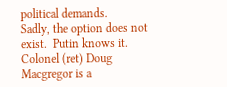political demands.
Sadly, the option does not exist.  Putin knows it.
Colonel (ret) Doug Macgregor is a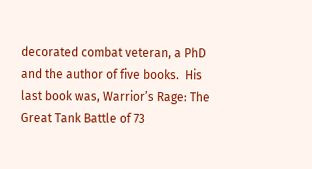decorated combat veteran, a PhD and the author of five books.  His last book was, Warrior’s Rage: The Great Tank Battle of 73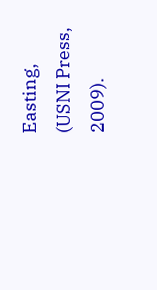Easting, (USNI Press, 2009).